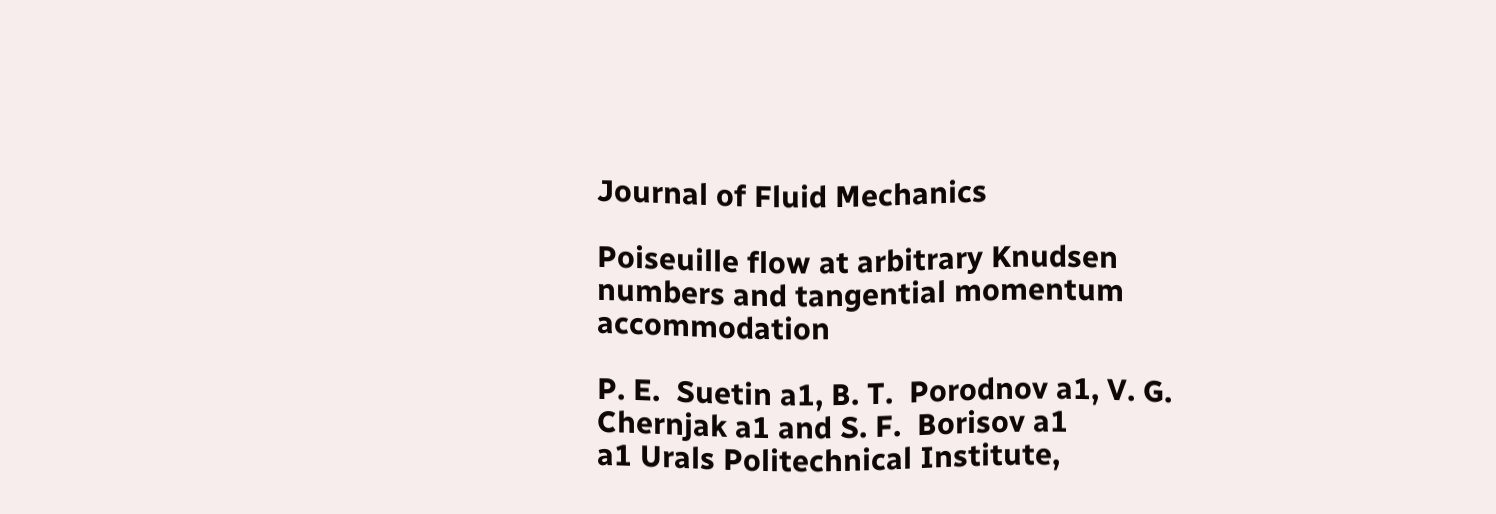Journal of Fluid Mechanics

Poiseuille flow at arbitrary Knudsen numbers and tangential momentum accommodation

P. E.  Suetin a1, B. T.  Porodnov a1, V. G.  Chernjak a1 and S. F.  Borisov a1
a1 Urals Politechnical Institute,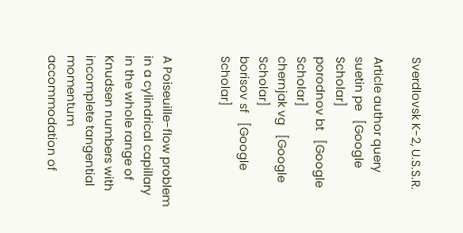Sverdlovsk K-2, U.S.S.R.

Article author query
suetin pe   [Google Scholar]
porodnov bt   [Google Scholar]
chernjak vg   [Google Scholar]
borisov sf   [Google Scholar]


A Poiseuille-flow problem in a cylindrical capillary in the whole range of Knudsen numbers with incomplete tangential momentum accommodation of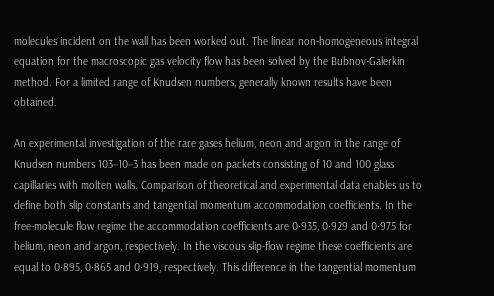molecules incident on the wall has been worked out. The linear non-homogeneous integral equation for the macroscopic gas velocity flow has been solved by the Bubnov-Galerkin method. For a limited range of Knudsen numbers, generally known results have been obtained.

An experimental investigation of the rare gases helium, neon and argon in the range of Knudsen numbers 103−10−3 has been made on packets consisting of 10 and 100 glass capillaries with molten walls. Comparison of theoretical and experimental data enables us to define both slip constants and tangential momentum accommodation coefficients. In the free-molecule flow regime the accommodation coefficients are 0·935, 0·929 and 0·975 for helium, neon and argon, respectively. In the viscous slip-flow regime these coefficients are equal to 0·895, 0·865 and 0·919, respectively. This difference in the tangential momentum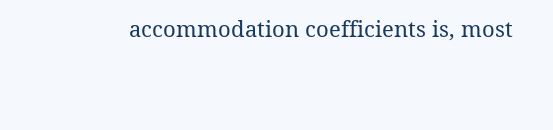accommodation coefficients is, most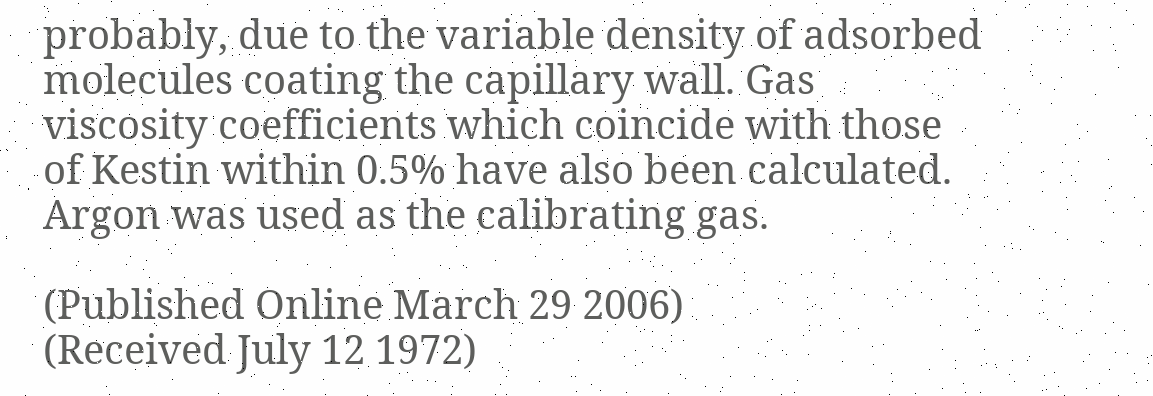probably, due to the variable density of adsorbed molecules coating the capillary wall. Gas viscosity coefficients which coincide with those of Kestin within 0.5% have also been calculated. Argon was used as the calibrating gas.

(Published Online March 29 2006)
(Received July 12 1972)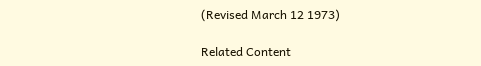(Revised March 12 1973)

Related Content